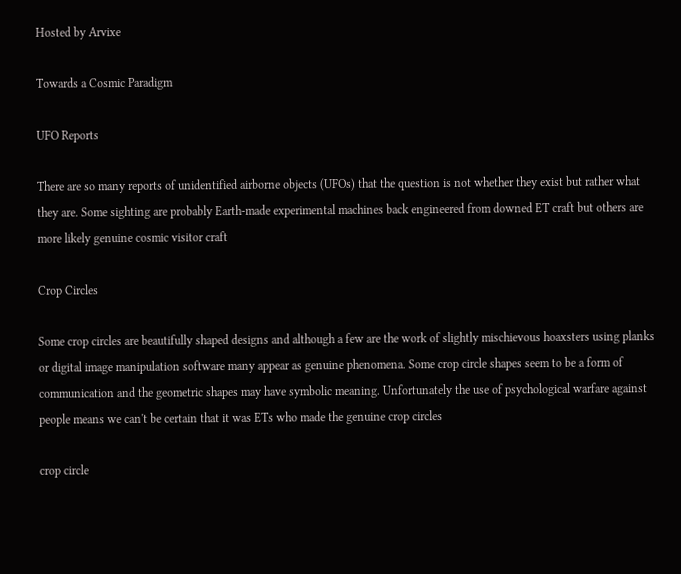Hosted by Arvixe

Towards a Cosmic Paradigm

UFO Reports

There are so many reports of unidentified airborne objects (UFOs) that the question is not whether they exist but rather what they are. Some sighting are probably Earth-made experimental machines back engineered from downed ET craft but others are more likely genuine cosmic visitor craft

Crop Circles

Some crop circles are beautifully shaped designs and although a few are the work of slightly mischievous hoaxsters using planks or digital image manipulation software many appear as genuine phenomena. Some crop circle shapes seem to be a form of communication and the geometric shapes may have symbolic meaning. Unfortunately the use of psychological warfare against people means we can't be certain that it was ETs who made the genuine crop circles

crop circle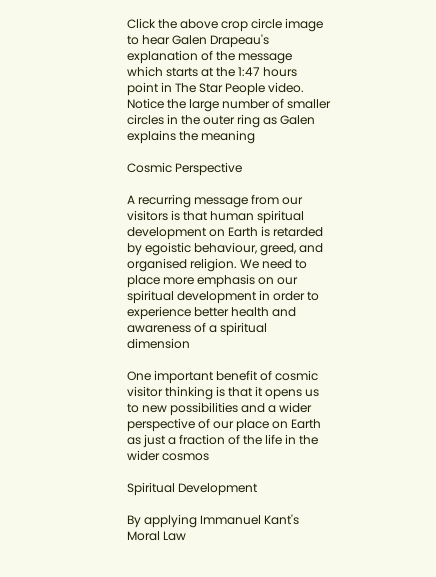Click the above crop circle image to hear Galen Drapeau's explanation of the message which starts at the 1:47 hours point in The Star People video. Notice the large number of smaller circles in the outer ring as Galen explains the meaning

Cosmic Perspective

A recurring message from our visitors is that human spiritual development on Earth is retarded by egoistic behaviour, greed, and organised religion. We need to place more emphasis on our spiritual development in order to experience better health and awareness of a spiritual dimension

One important benefit of cosmic visitor thinking is that it opens us to new possibilities and a wider perspective of our place on Earth as just a fraction of the life in the wider cosmos

Spiritual Development

By applying Immanuel Kant's Moral Law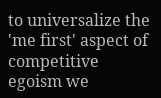to universalize the 'me first' aspect of competitive egoism we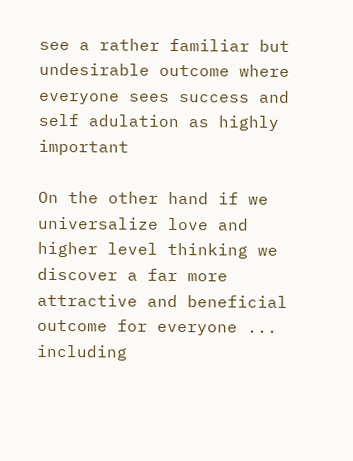see a rather familiar but undesirable outcome where everyone sees success and self adulation as highly important

On the other hand if we universalize love and higher level thinking we discover a far more attractive and beneficial outcome for everyone ... including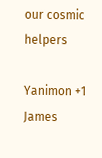our cosmic helpers

Yanimon +1 James